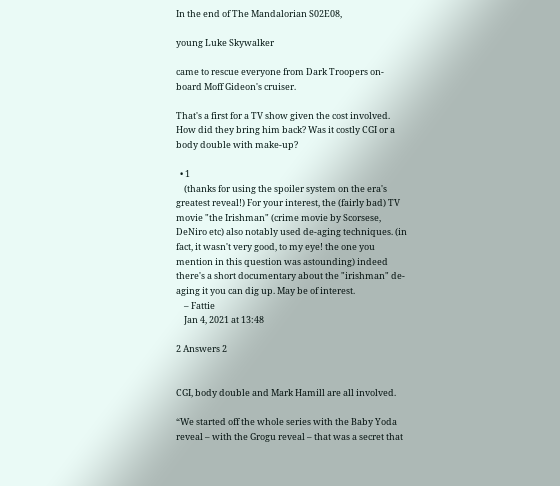In the end of The Mandalorian S02E08,

young Luke Skywalker

came to rescue everyone from Dark Troopers on-board Moff Gideon's cruiser.

That's a first for a TV show given the cost involved. How did they bring him back? Was it costly CGI or a body double with make-up?

  • 1
    (thanks for using the spoiler system on the era's greatest reveal!) For your interest, the (fairly bad) TV movie "the Irishman" (crime movie by Scorsese, DeNiro etc) also notably used de-aging techniques. (in fact, it wasn't very good, to my eye! the one you mention in this question was astounding) indeed there's a short documentary about the "irishman" de-aging it you can dig up. May be of interest.
    – Fattie
    Jan 4, 2021 at 13:48

2 Answers 2


CGI, body double and Mark Hamill are all involved.

“We started off the whole series with the Baby Yoda reveal – with the Grogu reveal – that was a secret that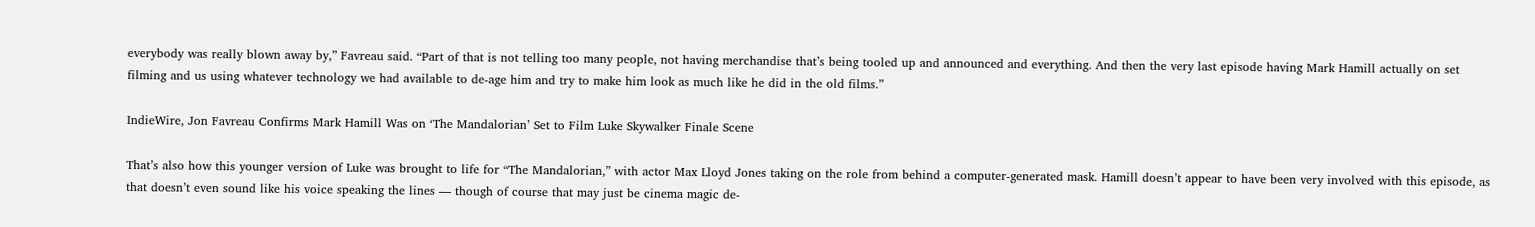everybody was really blown away by,” Favreau said. “Part of that is not telling too many people, not having merchandise that’s being tooled up and announced and everything. And then the very last episode having Mark Hamill actually on set filming and us using whatever technology we had available to de-age him and try to make him look as much like he did in the old films.”

IndieWire, Jon Favreau Confirms Mark Hamill Was on ‘The Mandalorian’ Set to Film Luke Skywalker Finale Scene

That’s also how this younger version of Luke was brought to life for “The Mandalorian,” with actor Max Lloyd Jones taking on the role from behind a computer-generated mask. Hamill doesn’t appear to have been very involved with this episode, as that doesn’t even sound like his voice speaking the lines — though of course that may just be cinema magic de-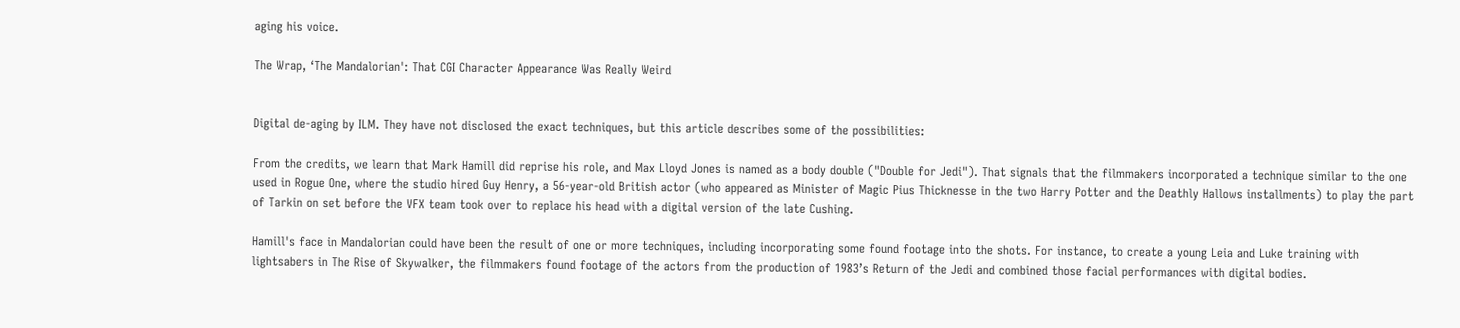aging his voice.

The Wrap, ‘The Mandalorian': That CGI Character Appearance Was Really Weird


Digital de-aging by ILM. They have not disclosed the exact techniques, but this article describes some of the possibilities:

From the credits, we learn that Mark Hamill did reprise his role, and Max Lloyd Jones is named as a body double ("Double for Jedi"). That signals that the filmmakers incorporated a technique similar to the one used in Rogue One, where the studio hired Guy Henry, a 56-year-old British actor (who appeared as Minister of Magic Pius Thicknesse in the two Harry Potter and the Deathly Hallows installments) to play the part of Tarkin on set before the VFX team took over to replace his head with a digital version of the late Cushing.

Hamill's face in Mandalorian could have been the result of one or more techniques, including incorporating some found footage into the shots. For instance, to create a young Leia and Luke training with lightsabers in The Rise of Skywalker, the filmmakers found footage of the actors from the production of 1983’s Return of the Jedi and combined those facial performances with digital bodies.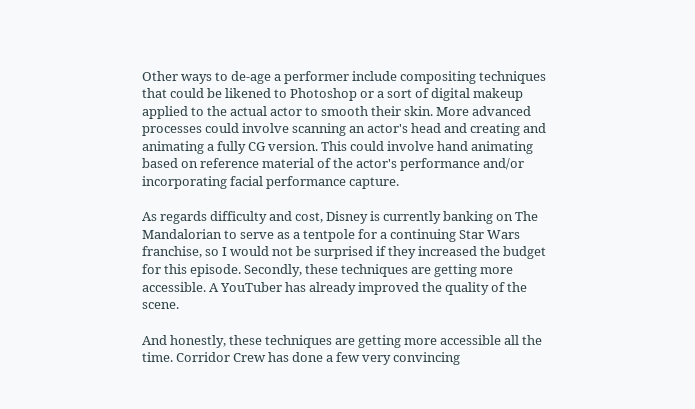Other ways to de-age a performer include compositing techniques that could be likened to Photoshop or a sort of digital makeup applied to the actual actor to smooth their skin. More advanced processes could involve scanning an actor's head and creating and animating a fully CG version. This could involve hand animating based on reference material of the actor's performance and/or incorporating facial performance capture.

As regards difficulty and cost, Disney is currently banking on The Mandalorian to serve as a tentpole for a continuing Star Wars franchise, so I would not be surprised if they increased the budget for this episode. Secondly, these techniques are getting more accessible. A YouTuber has already improved the quality of the scene.

And honestly, these techniques are getting more accessible all the time. Corridor Crew has done a few very convincing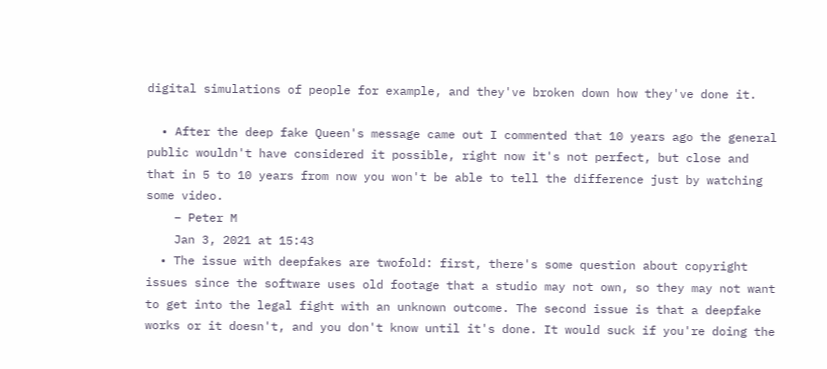digital simulations of people for example, and they've broken down how they've done it.

  • After the deep fake Queen's message came out I commented that 10 years ago the general public wouldn't have considered it possible, right now it's not perfect, but close and that in 5 to 10 years from now you won't be able to tell the difference just by watching some video.
    – Peter M
    Jan 3, 2021 at 15:43
  • The issue with deepfakes are twofold: first, there's some question about copyright issues since the software uses old footage that a studio may not own, so they may not want to get into the legal fight with an unknown outcome. The second issue is that a deepfake works or it doesn't, and you don't know until it's done. It would suck if you're doing the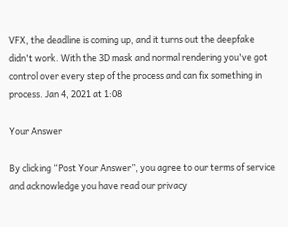VFX, the deadline is coming up, and it turns out the deepfake didn't work. With the 3D mask and normal rendering you've got control over every step of the process and can fix something in process. Jan 4, 2021 at 1:08

Your Answer

By clicking “Post Your Answer”, you agree to our terms of service and acknowledge you have read our privacy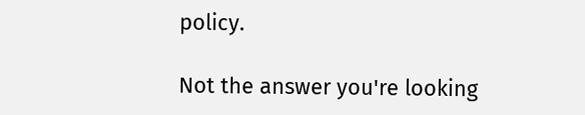policy.

Not the answer you're looking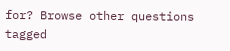for? Browse other questions tagged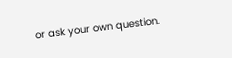or ask your own question.